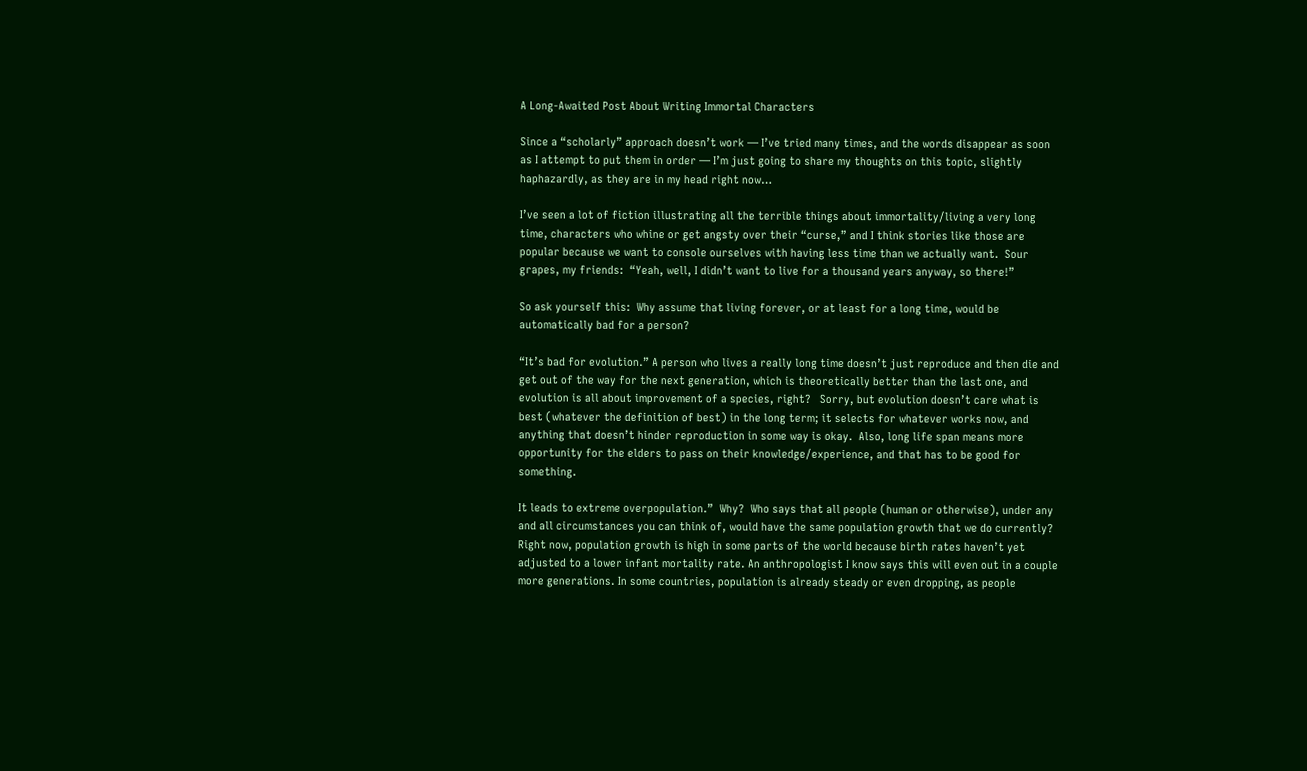A Long-Awaited Post About Writing Immortal Characters

Since a “scholarly” approach doesn’t work — I’ve tried many times, and the words disappear as soon as I attempt to put them in order — I’m just going to share my thoughts on this topic, slightly haphazardly, as they are in my head right now…

I’ve seen a lot of fiction illustrating all the terrible things about immortality/living a very long time, characters who whine or get angsty over their “curse,” and I think stories like those are popular because we want to console ourselves with having less time than we actually want.  Sour grapes, my friends:  “Yeah, well, I didn’t want to live for a thousand years anyway, so there!”

So ask yourself this:  Why assume that living forever, or at least for a long time, would be automatically bad for a person?

“It’s bad for evolution.” A person who lives a really long time doesn’t just reproduce and then die and get out of the way for the next generation, which is theoretically better than the last one, and evolution is all about improvement of a species, right?   Sorry, but evolution doesn’t care what is best (whatever the definition of best) in the long term; it selects for whatever works now, and anything that doesn’t hinder reproduction in some way is okay.  Also, long life span means more opportunity for the elders to pass on their knowledge/experience, and that has to be good for something.

It leads to extreme overpopulation.”  Why?  Who says that all people (human or otherwise), under any and all circumstances you can think of, would have the same population growth that we do currently? Right now, population growth is high in some parts of the world because birth rates haven’t yet adjusted to a lower infant mortality rate. An anthropologist I know says this will even out in a couple more generations. In some countries, population is already steady or even dropping, as people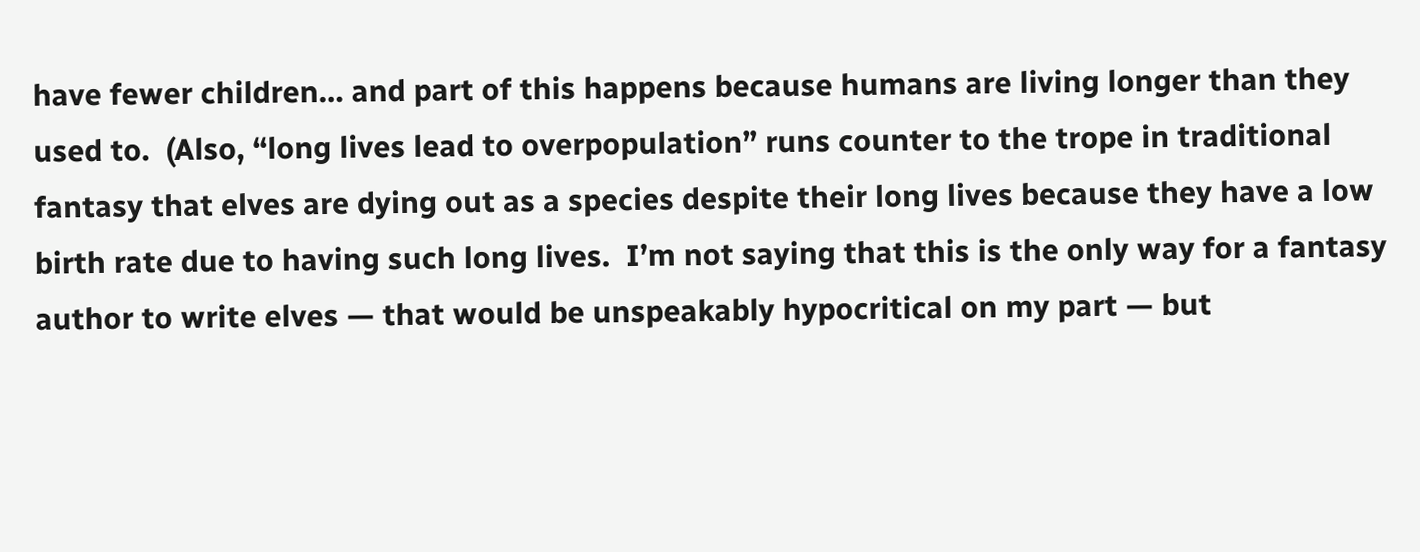have fewer children… and part of this happens because humans are living longer than they used to.  (Also, “long lives lead to overpopulation” runs counter to the trope in traditional fantasy that elves are dying out as a species despite their long lives because they have a low birth rate due to having such long lives.  I’m not saying that this is the only way for a fantasy author to write elves — that would be unspeakably hypocritical on my part — but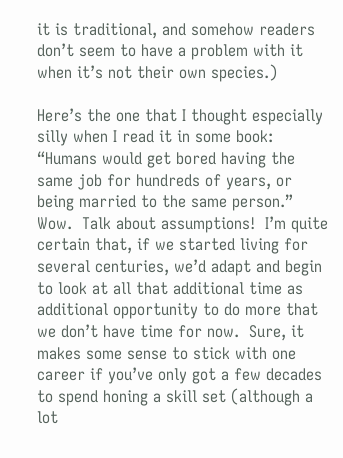it is traditional, and somehow readers don’t seem to have a problem with it when it’s not their own species.)

Here’s the one that I thought especially silly when I read it in some book:  “Humans would get bored having the same job for hundreds of years, or being married to the same person.”   Wow.  Talk about assumptions!  I’m quite certain that, if we started living for several centuries, we’d adapt and begin to look at all that additional time as additional opportunity to do more that we don’t have time for now.  Sure, it makes some sense to stick with one career if you’ve only got a few decades to spend honing a skill set (although a lot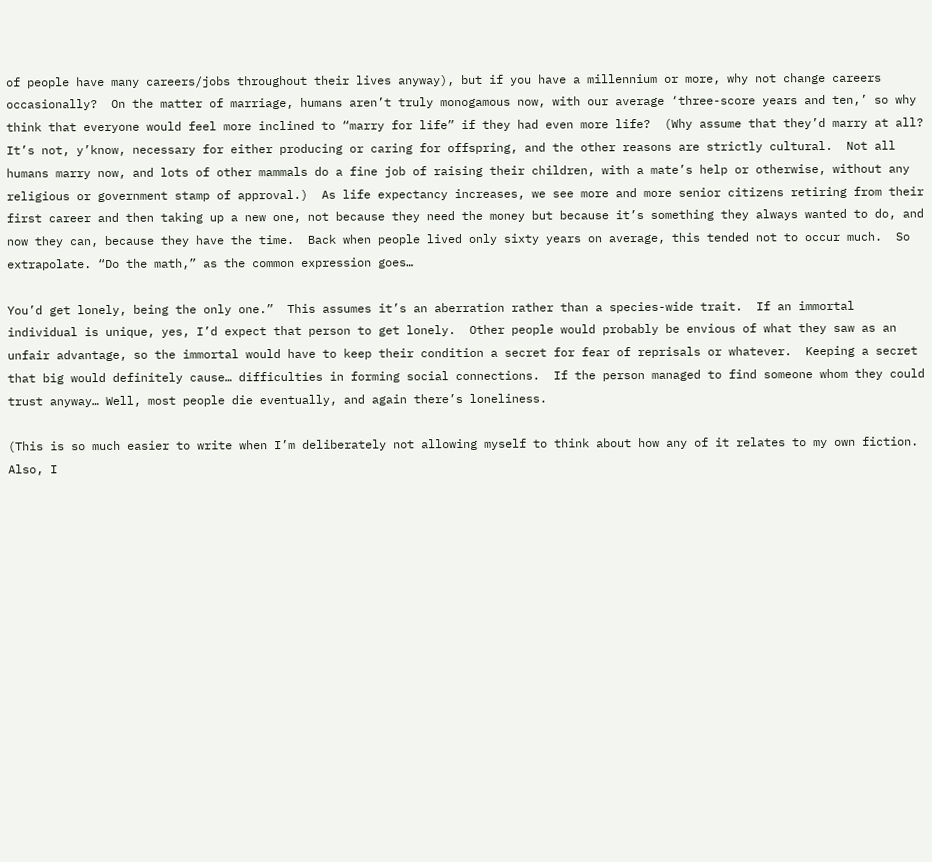of people have many careers/jobs throughout their lives anyway), but if you have a millennium or more, why not change careers occasionally?  On the matter of marriage, humans aren’t truly monogamous now, with our average ‘three-score years and ten,’ so why think that everyone would feel more inclined to “marry for life” if they had even more life?  (Why assume that they’d marry at all?  It’s not, y’know, necessary for either producing or caring for offspring, and the other reasons are strictly cultural.  Not all humans marry now, and lots of other mammals do a fine job of raising their children, with a mate’s help or otherwise, without any religious or government stamp of approval.)  As life expectancy increases, we see more and more senior citizens retiring from their first career and then taking up a new one, not because they need the money but because it’s something they always wanted to do, and now they can, because they have the time.  Back when people lived only sixty years on average, this tended not to occur much.  So extrapolate. “Do the math,” as the common expression goes…

You’d get lonely, being the only one.”  This assumes it’s an aberration rather than a species-wide trait.  If an immortal individual is unique, yes, I’d expect that person to get lonely.  Other people would probably be envious of what they saw as an unfair advantage, so the immortal would have to keep their condition a secret for fear of reprisals or whatever.  Keeping a secret that big would definitely cause… difficulties in forming social connections.  If the person managed to find someone whom they could trust anyway… Well, most people die eventually, and again there’s loneliness.

(This is so much easier to write when I’m deliberately not allowing myself to think about how any of it relates to my own fiction.  Also, I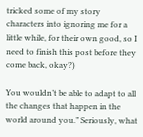tricked some of my story characters into ignoring me for a little while, for their own good, so I need to finish this post before they come back, okay?)

You wouldn’t be able to adapt to all the changes that happen in the world around you.” Seriously, what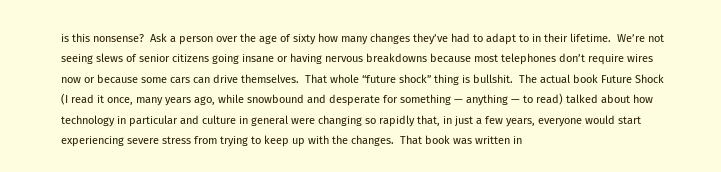is this nonsense?  Ask a person over the age of sixty how many changes they’ve had to adapt to in their lifetime.  We’re not seeing slews of senior citizens going insane or having nervous breakdowns because most telephones don’t require wires now or because some cars can drive themselves.  That whole “future shock” thing is bullshit.  The actual book Future Shock (I read it once, many years ago, while snowbound and desperate for something — anything — to read) talked about how technology in particular and culture in general were changing so rapidly that, in just a few years, everyone would start experiencing severe stress from trying to keep up with the changes.  That book was written in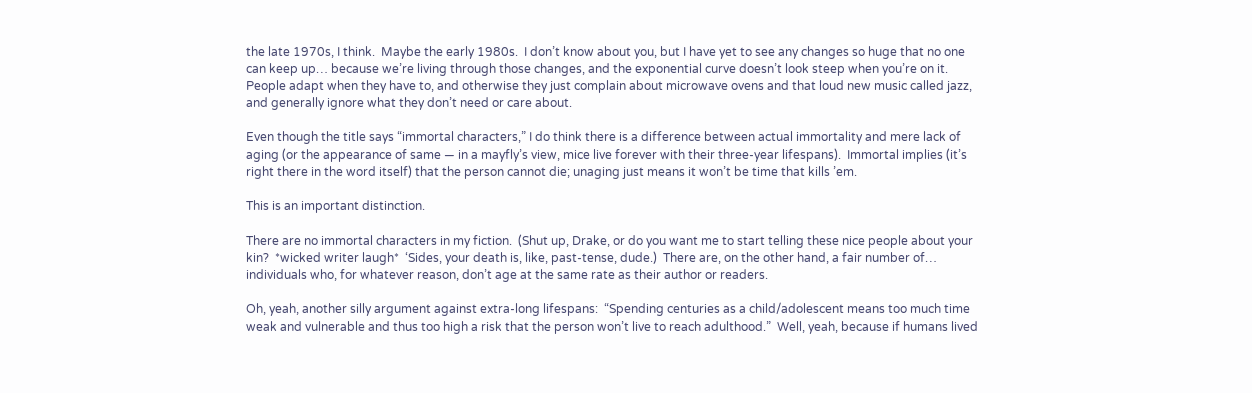the late 1970s, I think.  Maybe the early 1980s.  I don’t know about you, but I have yet to see any changes so huge that no one can keep up… because we’re living through those changes, and the exponential curve doesn’t look steep when you’re on it.  People adapt when they have to, and otherwise they just complain about microwave ovens and that loud new music called jazz, and generally ignore what they don’t need or care about.

Even though the title says “immortal characters,” I do think there is a difference between actual immortality and mere lack of aging (or the appearance of same — in a mayfly’s view, mice live forever with their three-year lifespans).  Immortal implies (it’s right there in the word itself) that the person cannot die; unaging just means it won’t be time that kills ’em.

This is an important distinction.

There are no immortal characters in my fiction.  (Shut up, Drake, or do you want me to start telling these nice people about your kin?  *wicked writer laugh*  ‘Sides, your death is, like, past-tense, dude.)  There are, on the other hand, a fair number of… individuals who, for whatever reason, don’t age at the same rate as their author or readers.

Oh, yeah, another silly argument against extra-long lifespans:  “Spending centuries as a child/adolescent means too much time weak and vulnerable and thus too high a risk that the person won’t live to reach adulthood.”  Well, yeah, because if humans lived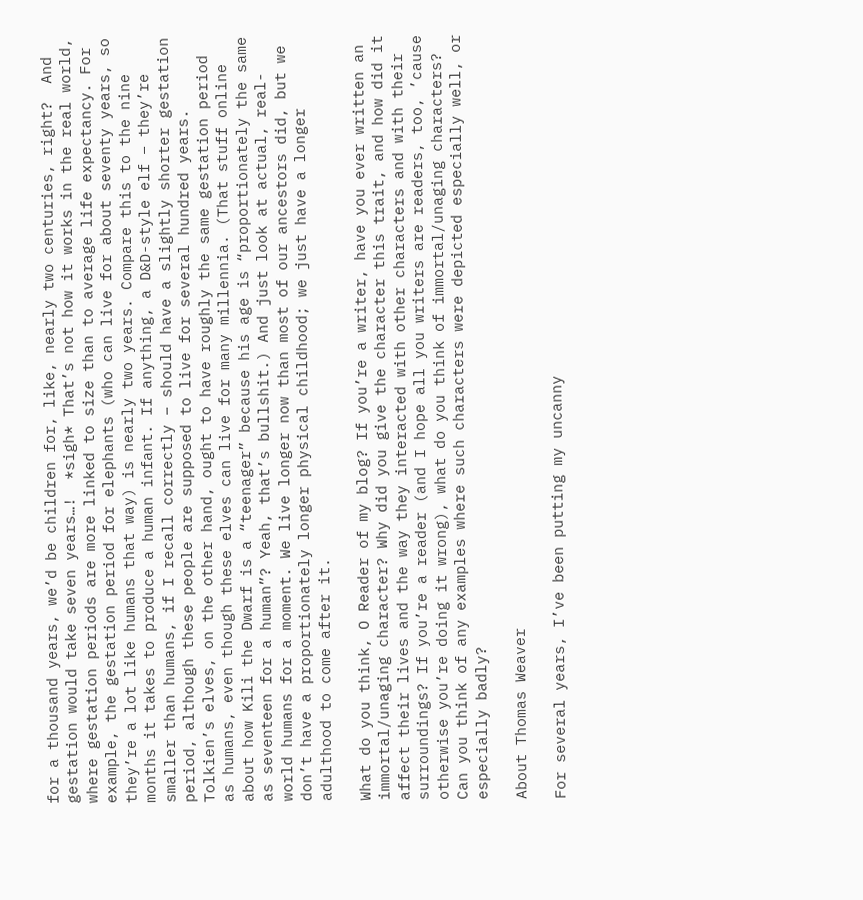for a thousand years, we’d be children for, like, nearly two centuries, right?  And gestation would take seven years…!  *sigh* That’s not how it works in the real world, where gestation periods are more linked to size than to average life expectancy. For example, the gestation period for elephants (who can live for about seventy years, so they’re a lot like humans that way) is nearly two years. Compare this to the nine months it takes to produce a human infant. If anything, a D&D-style elf – they’re smaller than humans, if I recall correctly – should have a slightly shorter gestation period, although these people are supposed to live for several hundred years. Tolkien’s elves, on the other hand, ought to have roughly the same gestation period as humans, even though these elves can live for many millennia. (That stuff online about how Kili the Dwarf is a “teenager” because his age is “proportionately the same as seventeen for a human”? Yeah, that’s bullshit.) And just look at actual, real-world humans for a moment. We live longer now than most of our ancestors did, but we don’t have a proportionately longer physical childhood; we just have a longer adulthood to come after it.

What do you think, O Reader of my blog? If you’re a writer, have you ever written an immortal/unaging character? Why did you give the character this trait, and how did it affect their lives and the way they interacted with other characters and with their surroundings? If you’re a reader (and I hope all you writers are readers, too, ’cause otherwise you’re doing it wrong), what do you think of immortal/unaging characters? Can you think of any examples where such characters were depicted especially well, or especially badly?

About Thomas Weaver

For several years, I’ve been putting my uncanny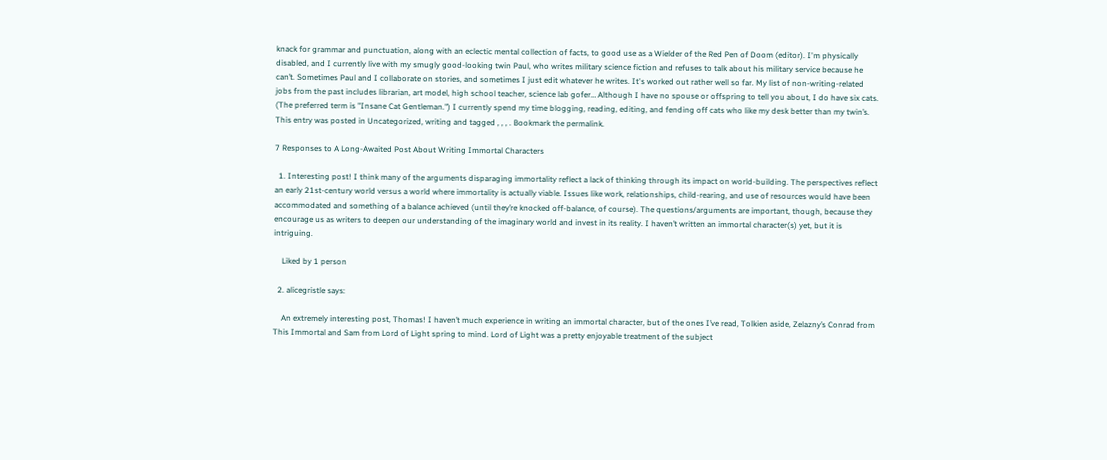knack for grammar and punctuation, along with an eclectic mental collection of facts, to good use as a Wielder of the Red Pen of Doom (editor). I'm physically disabled, and I currently live with my smugly good-looking twin Paul, who writes military science fiction and refuses to talk about his military service because he can’t. Sometimes Paul and I collaborate on stories, and sometimes I just edit whatever he writes. It's worked out rather well so far. My list of non-writing-related jobs from the past includes librarian, art model, high school teacher, science lab gofer… Although I have no spouse or offspring to tell you about, I do have six cats. (The preferred term is "Insane Cat Gentleman.") I currently spend my time blogging, reading, editing, and fending off cats who like my desk better than my twin’s.
This entry was posted in Uncategorized, writing and tagged , , , . Bookmark the permalink.

7 Responses to A Long-Awaited Post About Writing Immortal Characters

  1. Interesting post! I think many of the arguments disparaging immortality reflect a lack of thinking through its impact on world-building. The perspectives reflect an early 21st-century world versus a world where immortality is actually viable. Issues like work, relationships, child-rearing, and use of resources would have been accommodated and something of a balance achieved (until they’re knocked off-balance, of course). The questions/arguments are important, though, because they encourage us as writers to deepen our understanding of the imaginary world and invest in its reality. I haven’t written an immortal character(s) yet, but it is intriguing.

    Liked by 1 person

  2. alicegristle says:

    An extremely interesting post, Thomas! I haven’t much experience in writing an immortal character, but of the ones I’ve read, Tolkien aside, Zelazny’s Conrad from This Immortal and Sam from Lord of Light spring to mind. Lord of Light was a pretty enjoyable treatment of the subject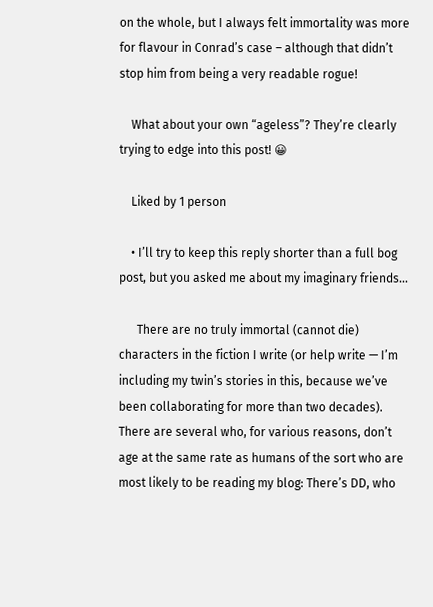on the whole, but I always felt immortality was more for flavour in Conrad’s case – although that didn’t stop him from being a very readable rogue!

    What about your own “ageless”? They’re clearly trying to edge into this post! 😀

    Liked by 1 person

    • I’ll try to keep this reply shorter than a full bog post, but you asked me about my imaginary friends…

      There are no truly immortal (cannot die) characters in the fiction I write (or help write — I’m including my twin’s stories in this, because we’ve been collaborating for more than two decades). There are several who, for various reasons, don’t age at the same rate as humans of the sort who are most likely to be reading my blog: There’s DD, who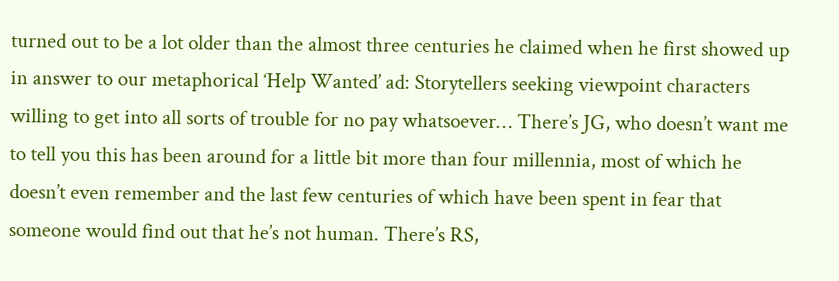turned out to be a lot older than the almost three centuries he claimed when he first showed up in answer to our metaphorical ‘Help Wanted’ ad: Storytellers seeking viewpoint characters willing to get into all sorts of trouble for no pay whatsoever… There’s JG, who doesn’t want me to tell you this has been around for a little bit more than four millennia, most of which he doesn’t even remember and the last few centuries of which have been spent in fear that someone would find out that he’s not human. There’s RS,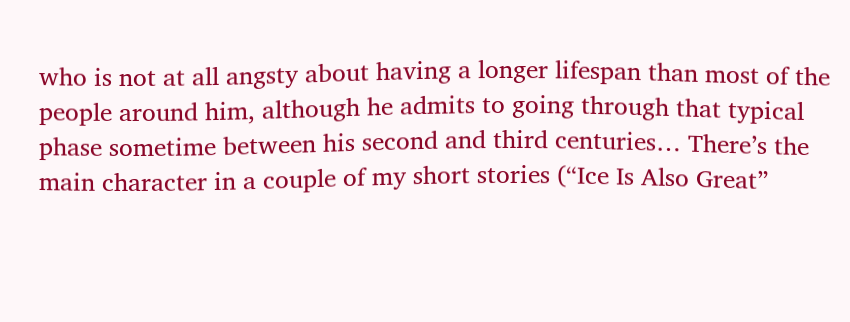who is not at all angsty about having a longer lifespan than most of the people around him, although he admits to going through that typical phase sometime between his second and third centuries… There’s the main character in a couple of my short stories (“Ice Is Also Great”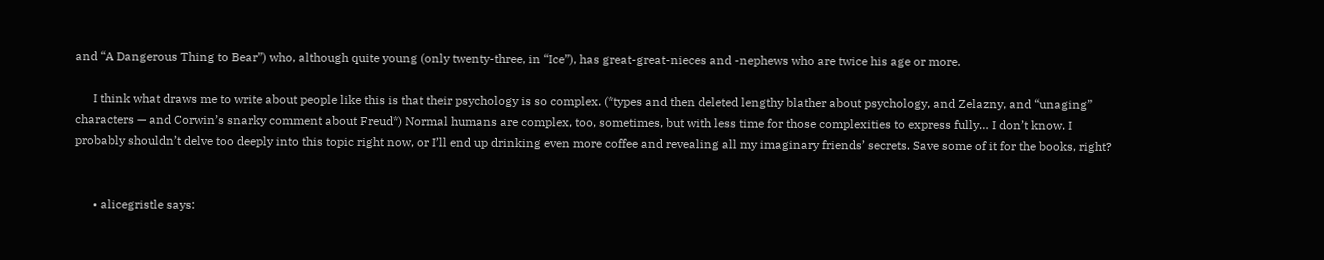and “A Dangerous Thing to Bear”) who, although quite young (only twenty-three, in “Ice”), has great-great-nieces and -nephews who are twice his age or more.

      I think what draws me to write about people like this is that their psychology is so complex. (*types and then deleted lengthy blather about psychology, and Zelazny, and “unaging” characters — and Corwin’s snarky comment about Freud*) Normal humans are complex, too, sometimes, but with less time for those complexities to express fully… I don’t know. I probably shouldn’t delve too deeply into this topic right now, or I’ll end up drinking even more coffee and revealing all my imaginary friends’ secrets. Save some of it for the books, right?


      • alicegristle says: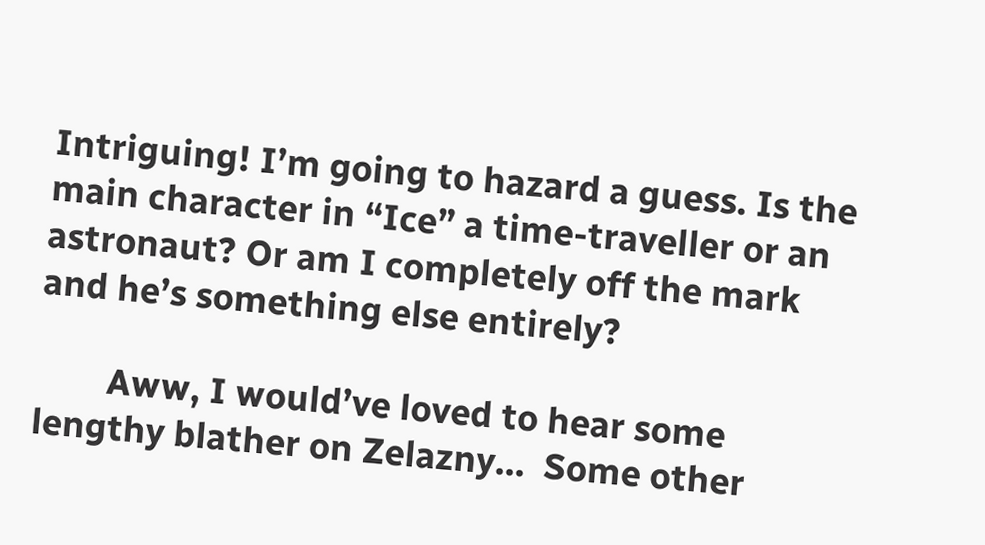Intriguing! I’m going to hazard a guess. Is the main character in “Ice” a time-traveller or an astronaut? Or am I completely off the mark and he’s something else entirely?

        Aww, I would’ve loved to hear some lengthy blather on Zelazny…  Some other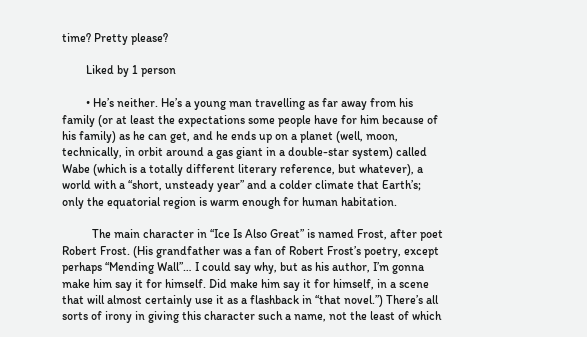time? Pretty please?

        Liked by 1 person

        • He’s neither. He’s a young man travelling as far away from his family (or at least the expectations some people have for him because of his family) as he can get, and he ends up on a planet (well, moon, technically, in orbit around a gas giant in a double-star system) called Wabe (which is a totally different literary reference, but whatever), a world with a “short, unsteady year” and a colder climate that Earth’s; only the equatorial region is warm enough for human habitation.

          The main character in “Ice Is Also Great” is named Frost, after poet Robert Frost. (His grandfather was a fan of Robert Frost’s poetry, except perhaps “Mending Wall”… I could say why, but as his author, I’m gonna make him say it for himself. Did make him say it for himself, in a scene that will almost certainly use it as a flashback in “that novel.”) There’s all sorts of irony in giving this character such a name, not the least of which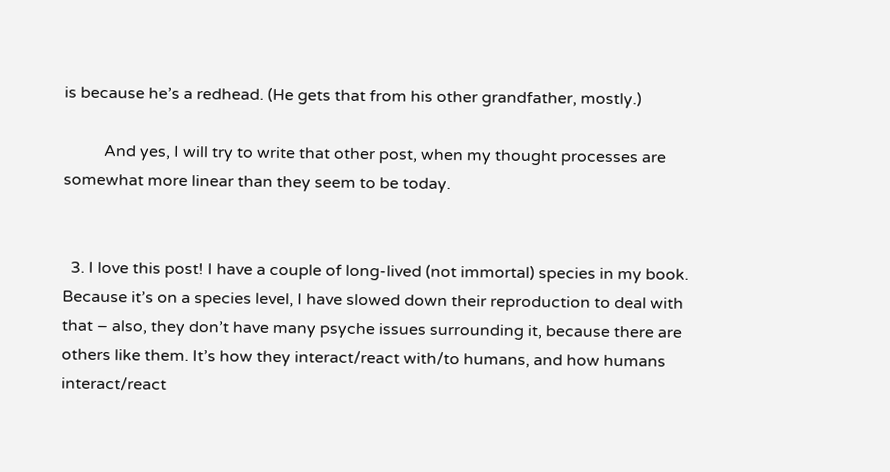is because he’s a redhead. (He gets that from his other grandfather, mostly.)

          And yes, I will try to write that other post, when my thought processes are somewhat more linear than they seem to be today.


  3. I love this post! I have a couple of long-lived (not immortal) species in my book. Because it’s on a species level, I have slowed down their reproduction to deal with that – also, they don’t have many psyche issues surrounding it, because there are others like them. It’s how they interact/react with/to humans, and how humans interact/react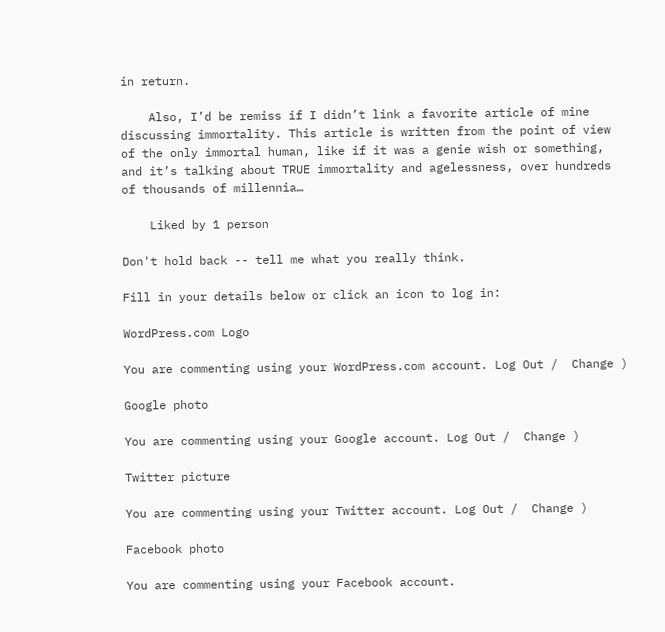in return.

    Also, I’d be remiss if I didn’t link a favorite article of mine discussing immortality. This article is written from the point of view of the only immortal human, like if it was a genie wish or something, and it’s talking about TRUE immortality and agelessness, over hundreds of thousands of millennia…

    Liked by 1 person

Don't hold back -- tell me what you really think.

Fill in your details below or click an icon to log in:

WordPress.com Logo

You are commenting using your WordPress.com account. Log Out /  Change )

Google photo

You are commenting using your Google account. Log Out /  Change )

Twitter picture

You are commenting using your Twitter account. Log Out /  Change )

Facebook photo

You are commenting using your Facebook account.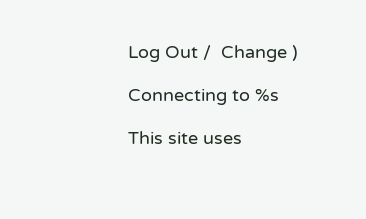Log Out /  Change )

Connecting to %s

This site uses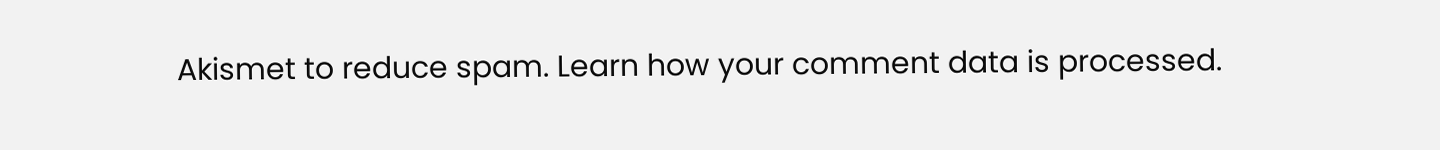Akismet to reduce spam. Learn how your comment data is processed.